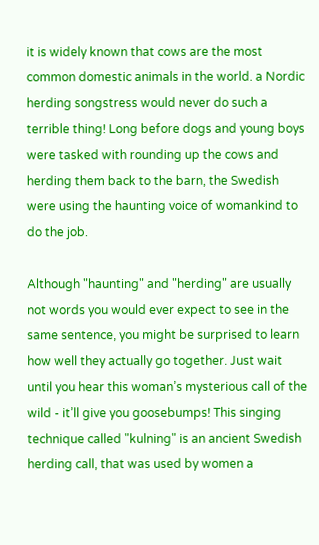it is widely known that cows are the most common domestic animals in the world. a Nordic herding songstress would never do such a terrible thing! Long before dogs and young boys were tasked with rounding up the cows and herding them back to the barn, the Swedish were using the haunting voice of womankind to do the job.

Although "haunting" and "herding" are usually not words you would ever expect to see in the same sentence, you might be surprised to learn how well they actually go together. Just wait until you hear this woman’s mysterious call of the wild - it’ll give you goosebumps! This singing technique called "kulning" is an ancient Swedish herding call, that was used by women a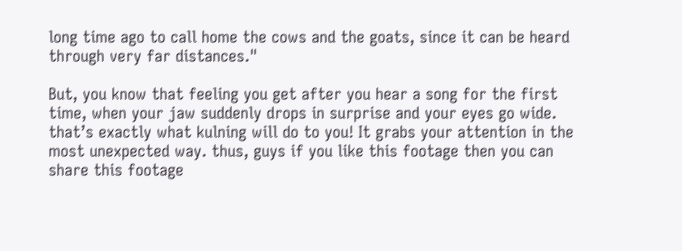long time ago to call home the cows and the goats, since it can be heard through very far distances."

But, you know that feeling you get after you hear a song for the first time, when your jaw suddenly drops in surprise and your eyes go wide. that’s exactly what kulning will do to you! It grabs your attention in the most unexpected way. thus, guys if you like this footage then you can share this footage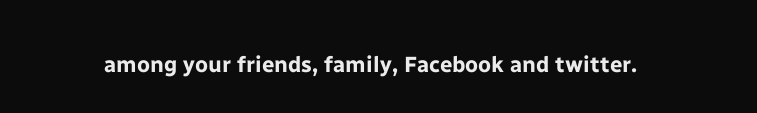among your friends, family, Facebook and twitter.